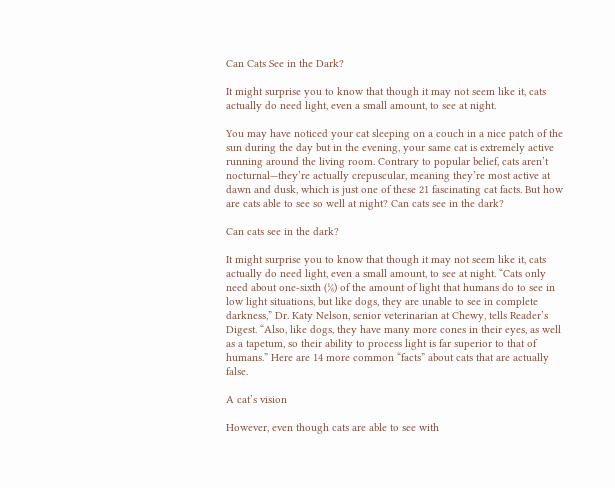Can Cats See in the Dark?

It might surprise you to know that though it may not seem like it, cats actually do need light, even a small amount, to see at night.

You may have noticed your cat sleeping on a couch in a nice patch of the sun during the day but in the evening, your same cat is extremely active running around the living room. Contrary to popular belief, cats aren’t nocturnal—they’re actually crepuscular, meaning they’re most active at dawn and dusk, which is just one of these 21 fascinating cat facts. But how are cats able to see so well at night? Can cats see in the dark?

Can cats see in the dark?

It might surprise you to know that though it may not seem like it, cats actually do need light, even a small amount, to see at night. “Cats only need about one-sixth (⅙) of the amount of light that humans do to see in low light situations, but like dogs, they are unable to see in complete darkness,” Dr. Katy Nelson, senior veterinarian at Chewy, tells Reader’s Digest. “Also, like dogs, they have many more cones in their eyes, as well as a tapetum, so their ability to process light is far superior to that of humans.” Here are 14 more common “facts” about cats that are actually false.

A cat’s vision

However, even though cats are able to see with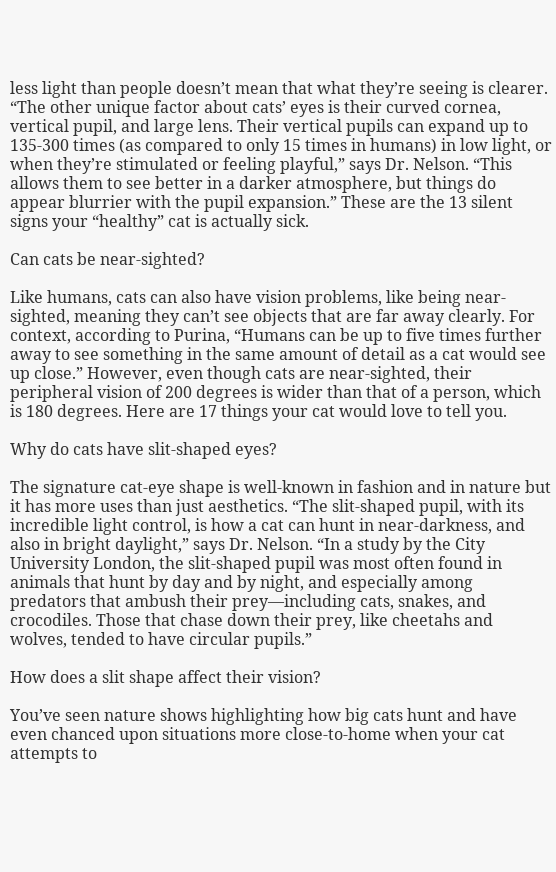less light than people doesn’t mean that what they’re seeing is clearer. “The other unique factor about cats’ eyes is their curved cornea, vertical pupil, and large lens. Their vertical pupils can expand up to 135-300 times (as compared to only 15 times in humans) in low light, or when they’re stimulated or feeling playful,” says Dr. Nelson. “This allows them to see better in a darker atmosphere, but things do appear blurrier with the pupil expansion.” These are the 13 silent signs your “healthy” cat is actually sick.

Can cats be near-sighted?

Like humans, cats can also have vision problems, like being near-sighted, meaning they can’t see objects that are far away clearly. For context, according to Purina, “Humans can be up to five times further away to see something in the same amount of detail as a cat would see up close.” However, even though cats are near-sighted, their peripheral vision of 200 degrees is wider than that of a person, which is 180 degrees. Here are 17 things your cat would love to tell you.

Why do cats have slit-shaped eyes?

The signature cat-eye shape is well-known in fashion and in nature but it has more uses than just aesthetics. “The slit-shaped pupil, with its incredible light control, is how a cat can hunt in near-darkness, and also in bright daylight,” says Dr. Nelson. “In a study by the City University London, the slit-shaped pupil was most often found in animals that hunt by day and by night, and especially among predators that ambush their prey—including cats, snakes, and crocodiles. Those that chase down their prey, like cheetahs and wolves, tended to have circular pupils.”

How does a slit shape affect their vision?

You’ve seen nature shows highlighting how big cats hunt and have even chanced upon situations more close-to-home when your cat attempts to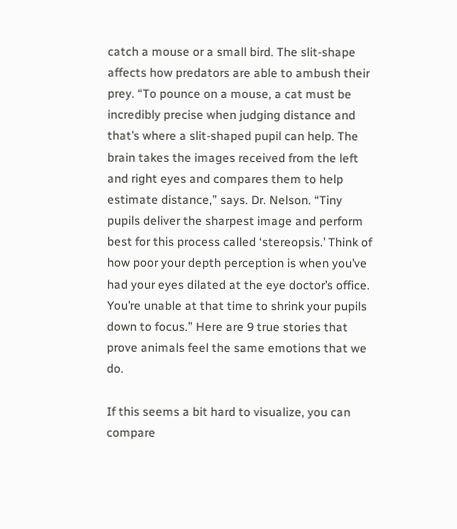catch a mouse or a small bird. The slit-shape affects how predators are able to ambush their prey. “To pounce on a mouse, a cat must be incredibly precise when judging distance and that’s where a slit-shaped pupil can help. The brain takes the images received from the left and right eyes and compares them to help estimate distance,” says. Dr. Nelson. “Tiny pupils deliver the sharpest image and perform best for this process called ‘stereopsis.’ Think of how poor your depth perception is when you’ve had your eyes dilated at the eye doctor’s office. You’re unable at that time to shrink your pupils down to focus.” Here are 9 true stories that prove animals feel the same emotions that we do.

If this seems a bit hard to visualize, you can compare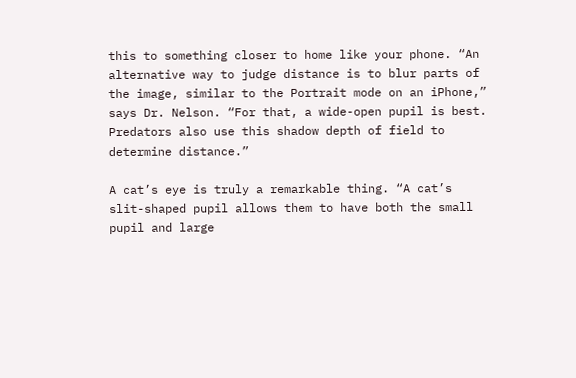this to something closer to home like your phone. “An alternative way to judge distance is to blur parts of the image, similar to the Portrait mode on an iPhone,” says Dr. Nelson. “For that, a wide-open pupil is best. Predators also use this shadow depth of field to determine distance.”

A cat’s eye is truly a remarkable thing. “A cat’s slit-shaped pupil allows them to have both the small pupil and large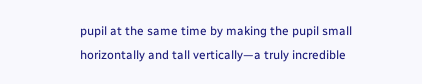pupil at the same time by making the pupil small horizontally and tall vertically—a truly incredible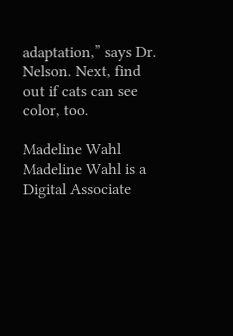adaptation,” says Dr. Nelson. Next, find out if cats can see color, too.

Madeline Wahl
Madeline Wahl is a Digital Associate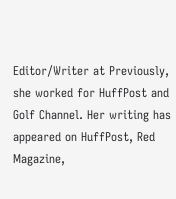Editor/Writer at Previously, she worked for HuffPost and Golf Channel. Her writing has appeared on HuffPost, Red Magazine,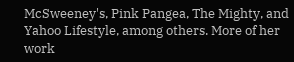McSweeney's, Pink Pangea, The Mighty, and Yahoo Lifestyle, among others. More of her work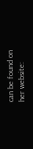can be found on her website: